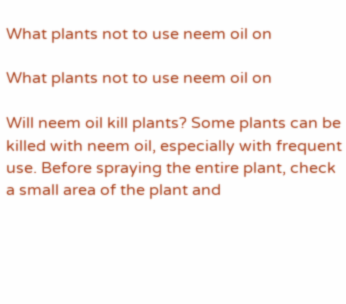What plants not to use neem oil on

What plants not to use neem oil on

Will neem oil kill plants? Some plants can be killed with neem oil, especially with frequent use. Before spraying the entire plant, check a small area of the plant and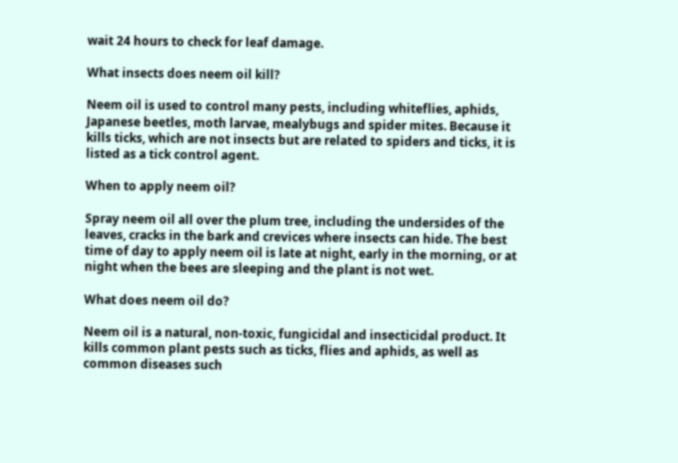wait 24 hours to check for leaf damage.

What insects does neem oil kill?

Neem oil is used to control many pests, including whiteflies, aphids, Japanese beetles, moth larvae, mealybugs and spider mites. Because it kills ticks, which are not insects but are related to spiders and ticks, it is listed as a tick control agent.

When to apply neem oil?

Spray neem oil all over the plum tree, including the undersides of the leaves, cracks in the bark and crevices where insects can hide. The best time of day to apply neem oil is late at night, early in the morning, or at night when the bees are sleeping and the plant is not wet.

What does neem oil do?

Neem oil is a natural, non-toxic, fungicidal and insecticidal product. It kills common plant pests such as ticks, flies and aphids, as well as common diseases such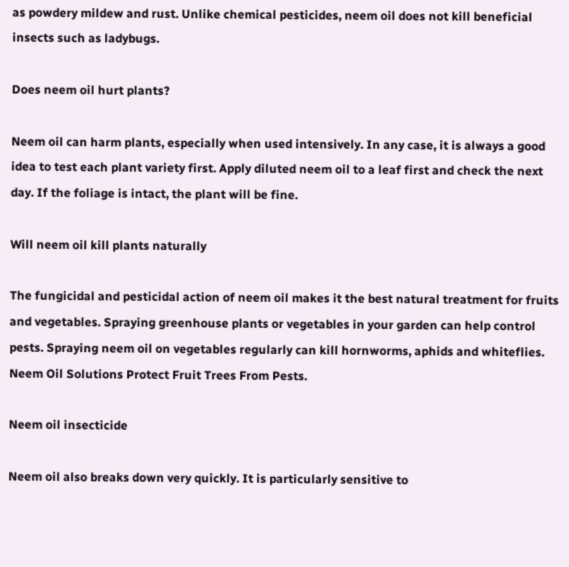as powdery mildew and rust. Unlike chemical pesticides, neem oil does not kill beneficial insects such as ladybugs.

Does neem oil hurt plants?

Neem oil can harm plants, especially when used intensively. In any case, it is always a good idea to test each plant variety first. Apply diluted neem oil to a leaf first and check the next day. If the foliage is intact, the plant will be fine.

Will neem oil kill plants naturally

The fungicidal and pesticidal action of neem oil makes it the best natural treatment for fruits and vegetables. Spraying greenhouse plants or vegetables in your garden can help control pests. Spraying neem oil on vegetables regularly can kill hornworms, aphids and whiteflies. Neem Oil Solutions Protect Fruit Trees From Pests.

Neem oil insecticide

Neem oil also breaks down very quickly. It is particularly sensitive to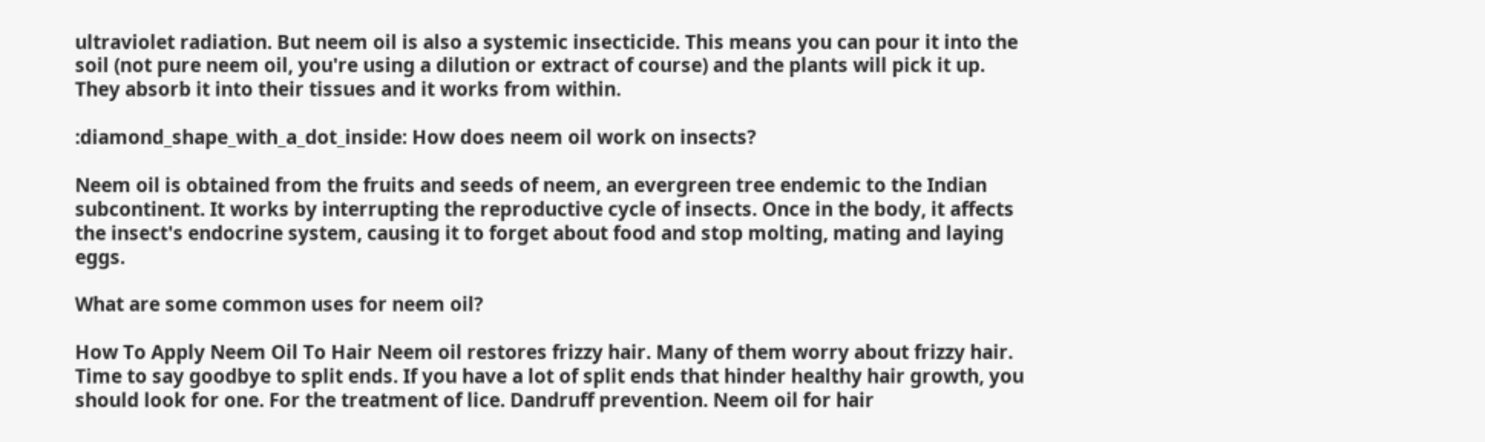ultraviolet radiation. But neem oil is also a systemic insecticide. This means you can pour it into the soil (not pure neem oil, you're using a dilution or extract of course) and the plants will pick it up. They absorb it into their tissues and it works from within.

:diamond_shape_with_a_dot_inside: How does neem oil work on insects?

Neem oil is obtained from the fruits and seeds of neem, an evergreen tree endemic to the Indian subcontinent. It works by interrupting the reproductive cycle of insects. Once in the body, it affects the insect's endocrine system, causing it to forget about food and stop molting, mating and laying eggs.

What are some common uses for neem oil?

How To Apply Neem Oil To Hair Neem oil restores frizzy hair. Many of them worry about frizzy hair. Time to say goodbye to split ends. If you have a lot of split ends that hinder healthy hair growth, you should look for one. For the treatment of lice. Dandruff prevention. Neem oil for hair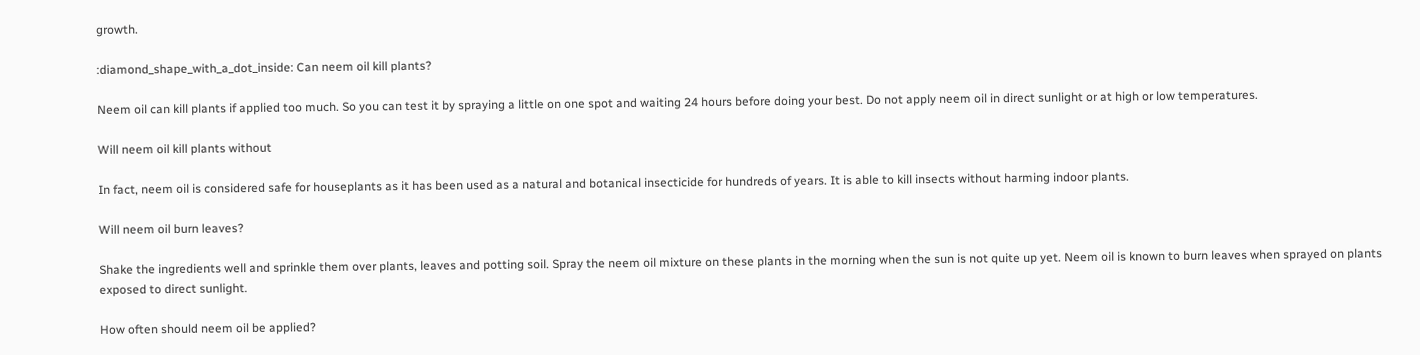growth.

:diamond_shape_with_a_dot_inside: Can neem oil kill plants?

Neem oil can kill plants if applied too much. So you can test it by spraying a little on one spot and waiting 24 hours before doing your best. Do not apply neem oil in direct sunlight or at high or low temperatures.

Will neem oil kill plants without

In fact, neem oil is considered safe for houseplants as it has been used as a natural and botanical insecticide for hundreds of years. It is able to kill insects without harming indoor plants.

Will neem oil burn leaves?

Shake the ingredients well and sprinkle them over plants, leaves and potting soil. Spray the neem oil mixture on these plants in the morning when the sun is not quite up yet. Neem oil is known to burn leaves when sprayed on plants exposed to direct sunlight.

How often should neem oil be applied?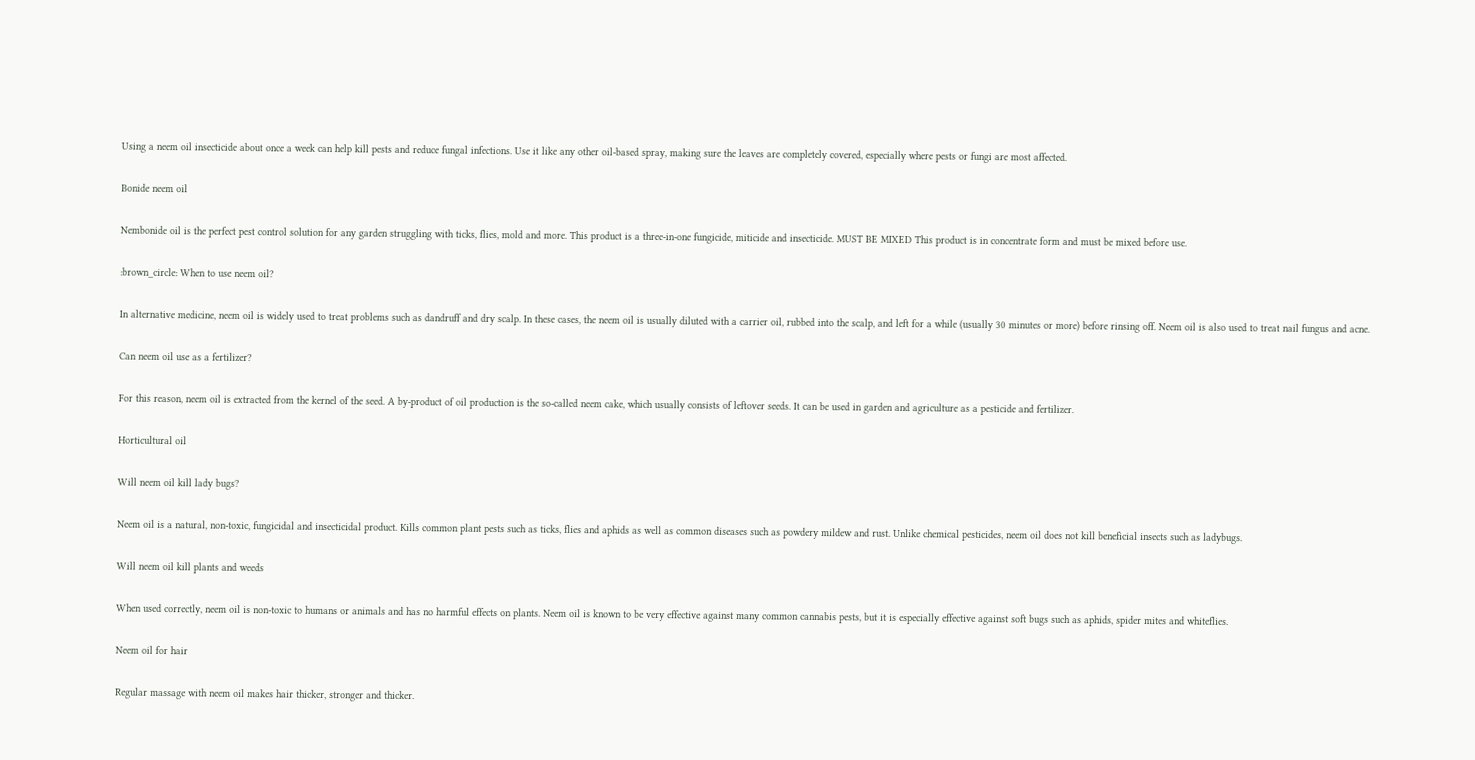Using a neem oil insecticide about once a week can help kill pests and reduce fungal infections. Use it like any other oil-based spray, making sure the leaves are completely covered, especially where pests or fungi are most affected.

Bonide neem oil

Nembonide oil is the perfect pest control solution for any garden struggling with ticks, flies, mold and more. This product is a three-in-one fungicide, miticide and insecticide. MUST BE MIXED This product is in concentrate form and must be mixed before use.

:brown_circle: When to use neem oil?

In alternative medicine, neem oil is widely used to treat problems such as dandruff and dry scalp. In these cases, the neem oil is usually diluted with a carrier oil, rubbed into the scalp, and left for a while (usually 30 minutes or more) before rinsing off. Neem oil is also used to treat nail fungus and acne.

Can neem oil use as a fertilizer?

For this reason, neem oil is extracted from the kernel of the seed. A by-product of oil production is the so-called neem cake, which usually consists of leftover seeds. It can be used in garden and agriculture as a pesticide and fertilizer.

Horticultural oil

Will neem oil kill lady bugs?

Neem oil is a natural, non-toxic, fungicidal and insecticidal product. Kills common plant pests such as ticks, flies and aphids as well as common diseases such as powdery mildew and rust. Unlike chemical pesticides, neem oil does not kill beneficial insects such as ladybugs.

Will neem oil kill plants and weeds

When used correctly, neem oil is non-toxic to humans or animals and has no harmful effects on plants. Neem oil is known to be very effective against many common cannabis pests, but it is especially effective against soft bugs such as aphids, spider mites and whiteflies.

Neem oil for hair

Regular massage with neem oil makes hair thicker, stronger and thicker.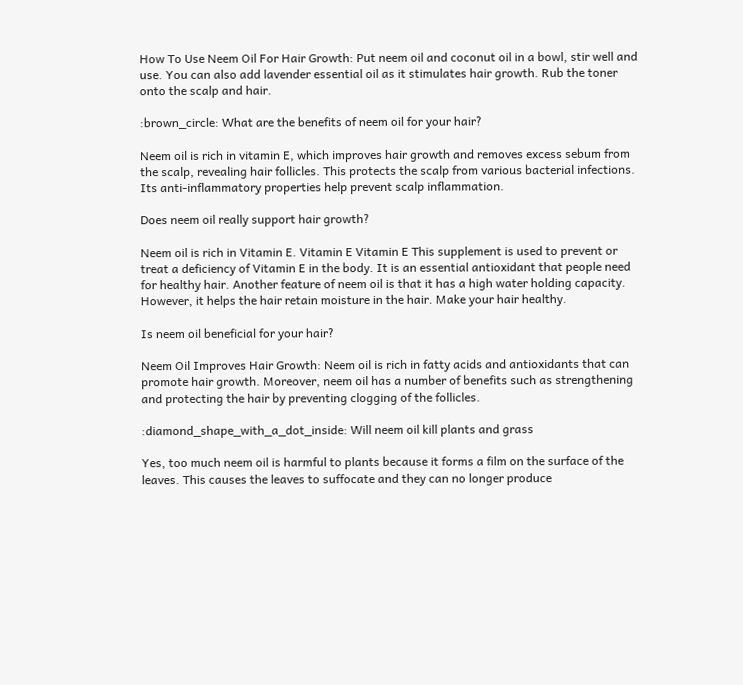How To Use Neem Oil For Hair Growth: Put neem oil and coconut oil in a bowl, stir well and use. You can also add lavender essential oil as it stimulates hair growth. Rub the toner onto the scalp and hair.

:brown_circle: What are the benefits of neem oil for your hair?

Neem oil is rich in vitamin E, which improves hair growth and removes excess sebum from the scalp, revealing hair follicles. This protects the scalp from various bacterial infections. Its anti-inflammatory properties help prevent scalp inflammation.

Does neem oil really support hair growth?

Neem oil is rich in Vitamin E. Vitamin E Vitamin E This supplement is used to prevent or treat a deficiency of Vitamin E in the body. It is an essential antioxidant that people need for healthy hair. Another feature of neem oil is that it has a high water holding capacity. However, it helps the hair retain moisture in the hair. Make your hair healthy.

Is neem oil beneficial for your hair?

Neem Oil Improves Hair Growth: Neem oil is rich in fatty acids and antioxidants that can promote hair growth. Moreover, neem oil has a number of benefits such as strengthening and protecting the hair by preventing clogging of the follicles.

:diamond_shape_with_a_dot_inside: Will neem oil kill plants and grass

Yes, too much neem oil is harmful to plants because it forms a film on the surface of the leaves. This causes the leaves to suffocate and they can no longer produce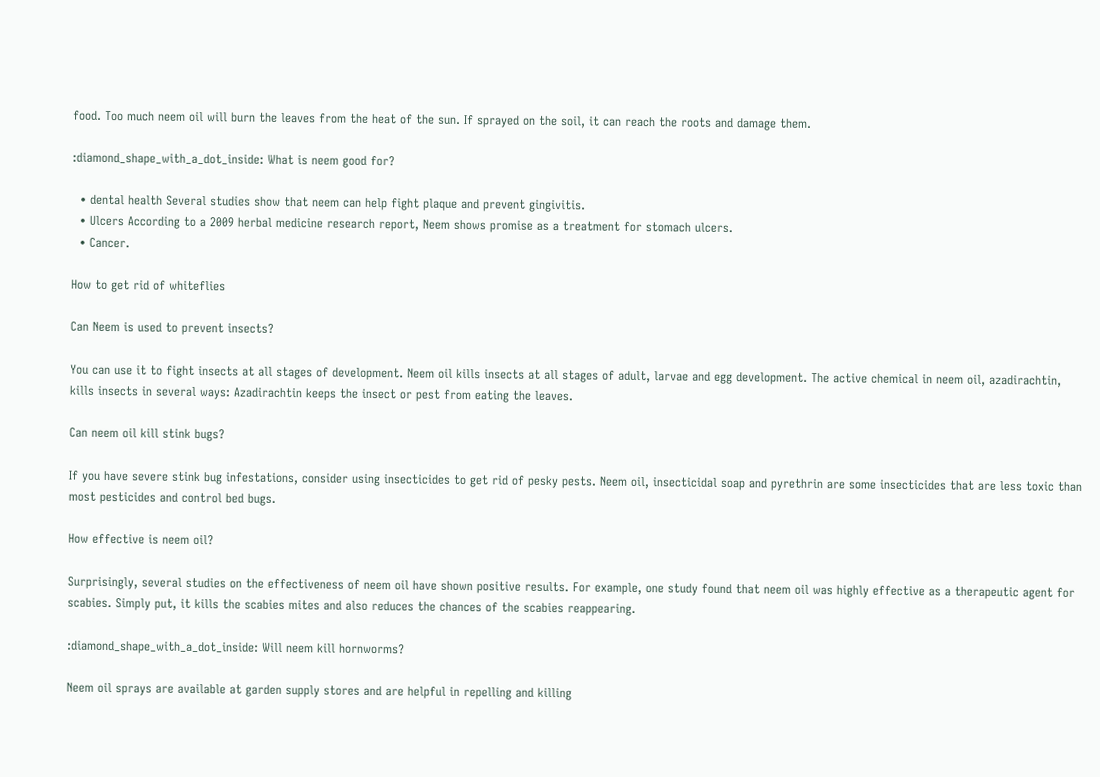food. Too much neem oil will burn the leaves from the heat of the sun. If sprayed on the soil, it can reach the roots and damage them.

:diamond_shape_with_a_dot_inside: What is neem good for?

  • dental health Several studies show that neem can help fight plaque and prevent gingivitis.
  • Ulcers According to a 2009 herbal medicine research report, Neem shows promise as a treatment for stomach ulcers.
  • Cancer.

How to get rid of whiteflies

Can Neem is used to prevent insects?

You can use it to fight insects at all stages of development. Neem oil kills insects at all stages of adult, larvae and egg development. The active chemical in neem oil, azadirachtin, kills insects in several ways: Azadirachtin keeps the insect or pest from eating the leaves.

Can neem oil kill stink bugs?

If you have severe stink bug infestations, consider using insecticides to get rid of pesky pests. Neem oil, insecticidal soap and pyrethrin are some insecticides that are less toxic than most pesticides and control bed bugs.

How effective is neem oil?

Surprisingly, several studies on the effectiveness of neem oil have shown positive results. For example, one study found that neem oil was highly effective as a therapeutic agent for scabies. Simply put, it kills the scabies mites and also reduces the chances of the scabies reappearing.

:diamond_shape_with_a_dot_inside: Will neem kill hornworms?

Neem oil sprays are available at garden supply stores and are helpful in repelling and killing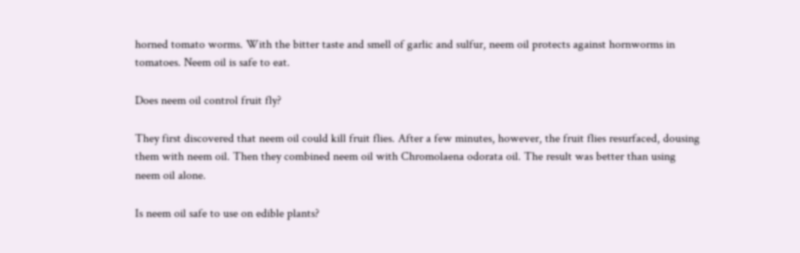horned tomato worms. With the bitter taste and smell of garlic and sulfur, neem oil protects against hornworms in tomatoes. Neem oil is safe to eat.

Does neem oil control fruit fly?

They first discovered that neem oil could kill fruit flies. After a few minutes, however, the fruit flies resurfaced, dousing them with neem oil. Then they combined neem oil with Chromolaena odorata oil. The result was better than using neem oil alone.

Is neem oil safe to use on edible plants?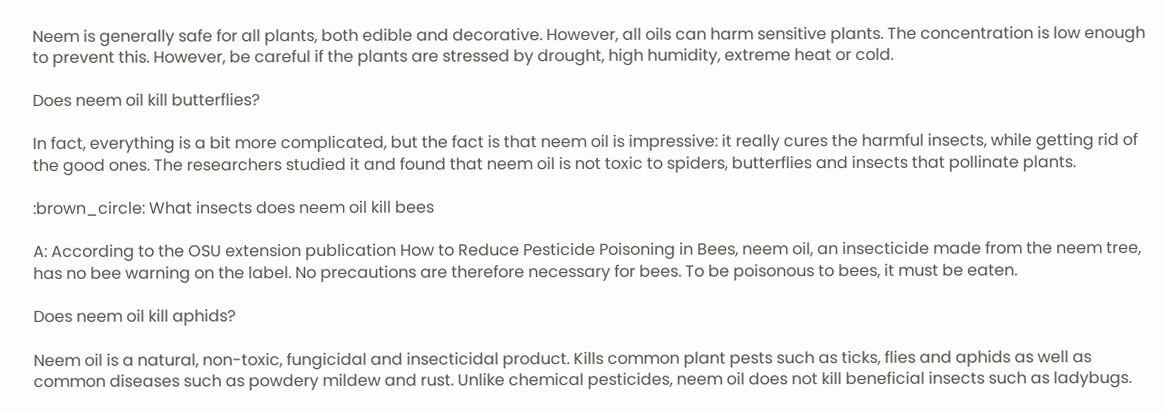Neem is generally safe for all plants, both edible and decorative. However, all oils can harm sensitive plants. The concentration is low enough to prevent this. However, be careful if the plants are stressed by drought, high humidity, extreme heat or cold.

Does neem oil kill butterflies?

In fact, everything is a bit more complicated, but the fact is that neem oil is impressive: it really cures the harmful insects, while getting rid of the good ones. The researchers studied it and found that neem oil is not toxic to spiders, butterflies and insects that pollinate plants.

:brown_circle: What insects does neem oil kill bees

A: According to the OSU extension publication How to Reduce Pesticide Poisoning in Bees, neem oil, an insecticide made from the neem tree, has no bee warning on the label. No precautions are therefore necessary for bees. To be poisonous to bees, it must be eaten.

Does neem oil kill aphids?

Neem oil is a natural, non-toxic, fungicidal and insecticidal product. Kills common plant pests such as ticks, flies and aphids as well as common diseases such as powdery mildew and rust. Unlike chemical pesticides, neem oil does not kill beneficial insects such as ladybugs.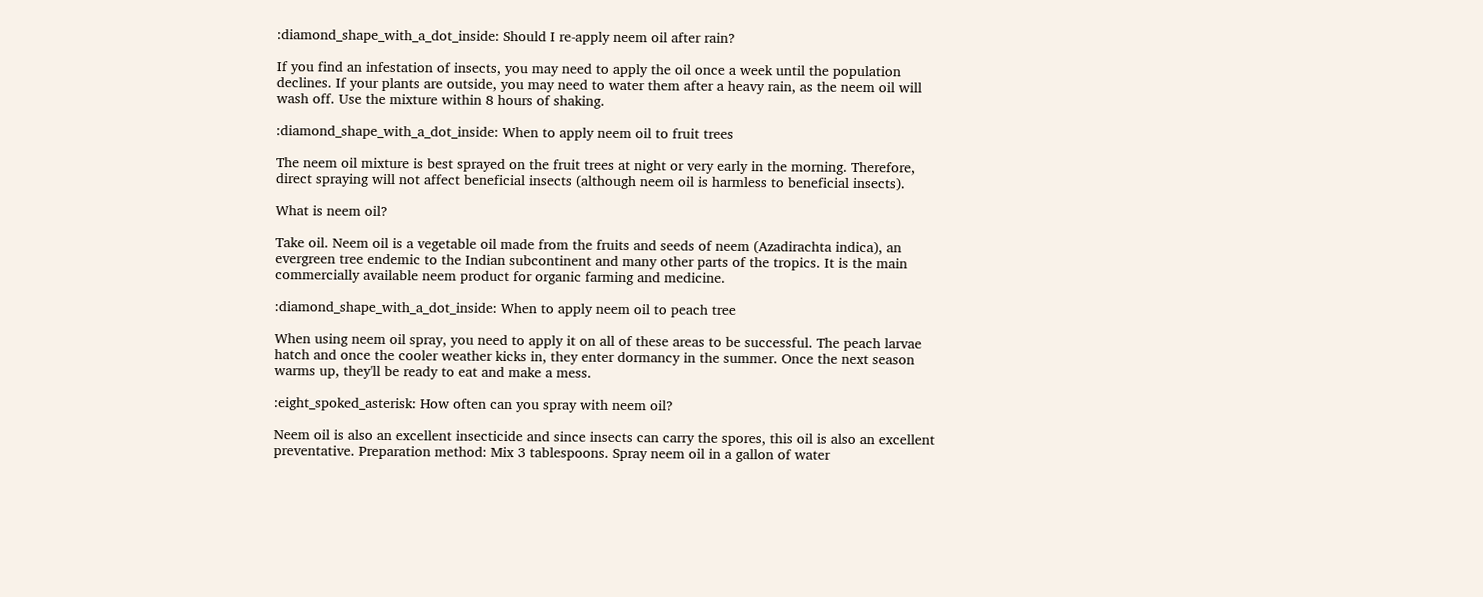:diamond_shape_with_a_dot_inside: Should I re-apply neem oil after rain?

If you find an infestation of insects, you may need to apply the oil once a week until the population declines. If your plants are outside, you may need to water them after a heavy rain, as the neem oil will wash off. Use the mixture within 8 hours of shaking.

:diamond_shape_with_a_dot_inside: When to apply neem oil to fruit trees

The neem oil mixture is best sprayed on the fruit trees at night or very early in the morning. Therefore, direct spraying will not affect beneficial insects (although neem oil is harmless to beneficial insects).

What is neem oil?

Take oil. Neem oil is a vegetable oil made from the fruits and seeds of neem (Azadirachta indica), an evergreen tree endemic to the Indian subcontinent and many other parts of the tropics. It is the main commercially available neem product for organic farming and medicine.

:diamond_shape_with_a_dot_inside: When to apply neem oil to peach tree

When using neem oil spray, you need to apply it on all of these areas to be successful. The peach larvae hatch and once the cooler weather kicks in, they enter dormancy in the summer. Once the next season warms up, they'll be ready to eat and make a mess.

:eight_spoked_asterisk: How often can you spray with neem oil?

Neem oil is also an excellent insecticide and since insects can carry the spores, this oil is also an excellent preventative. Preparation method: Mix 3 tablespoons. Spray neem oil in a gallon of water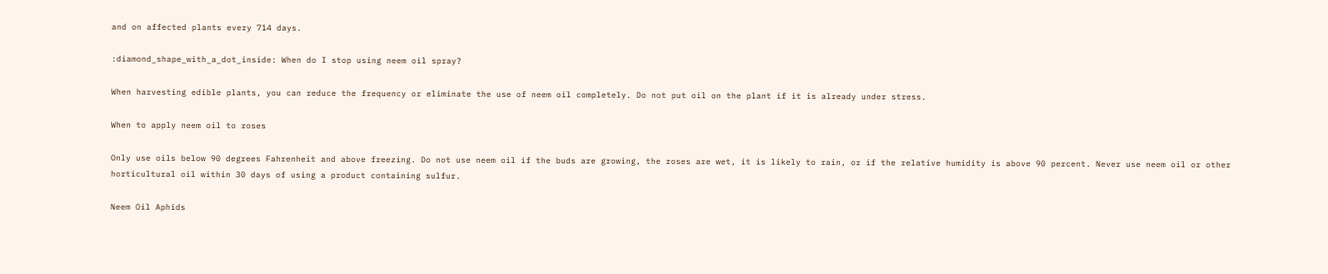and on affected plants every 714 days.

:diamond_shape_with_a_dot_inside: When do I stop using neem oil spray?

When harvesting edible plants, you can reduce the frequency or eliminate the use of neem oil completely. Do not put oil on the plant if it is already under stress.

When to apply neem oil to roses

Only use oils below 90 degrees Fahrenheit and above freezing. Do not use neem oil if the buds are growing, the roses are wet, it is likely to rain, or if the relative humidity is above 90 percent. Never use neem oil or other horticultural oil within 30 days of using a product containing sulfur.

Neem Oil Aphids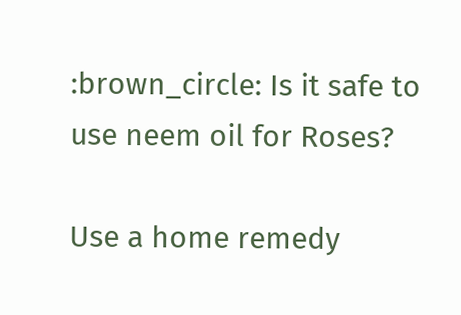:brown_circle: Is it safe to use neem oil for Roses?

Use a home remedy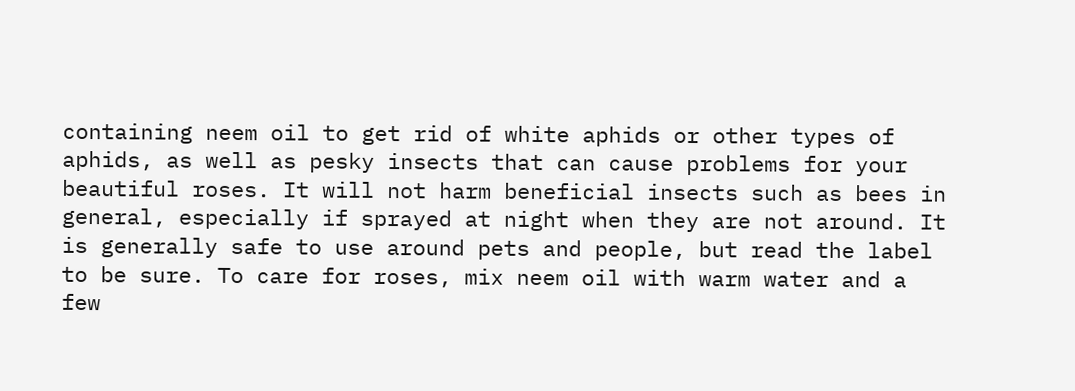containing neem oil to get rid of white aphids or other types of aphids, as well as pesky insects that can cause problems for your beautiful roses. It will not harm beneficial insects such as bees in general, especially if sprayed at night when they are not around. It is generally safe to use around pets and people, but read the label to be sure. To care for roses, mix neem oil with warm water and a few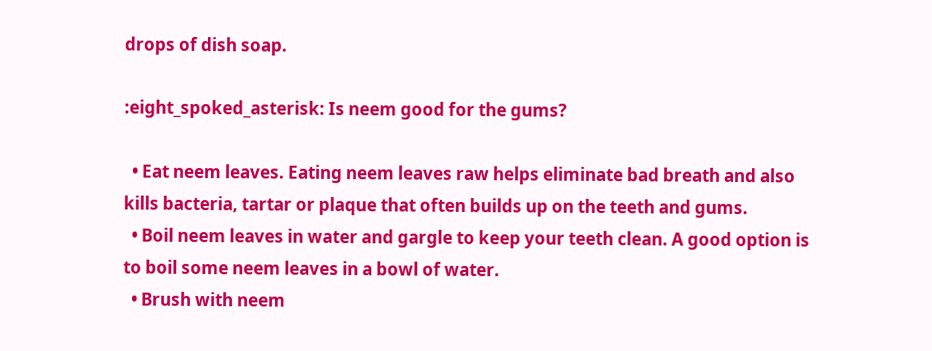drops of dish soap.

:eight_spoked_asterisk: Is neem good for the gums?

  • Eat neem leaves. Eating neem leaves raw helps eliminate bad breath and also kills bacteria, tartar or plaque that often builds up on the teeth and gums.
  • Boil neem leaves in water and gargle to keep your teeth clean. A good option is to boil some neem leaves in a bowl of water.
  • Brush with neem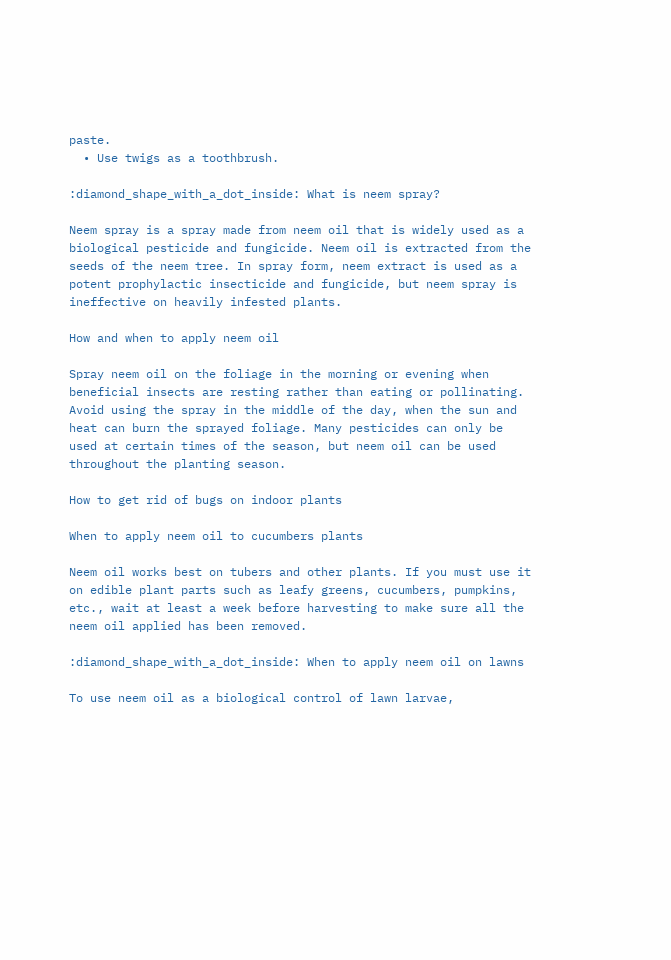paste.
  • Use twigs as a toothbrush.

:diamond_shape_with_a_dot_inside: What is neem spray?

Neem spray is a spray made from neem oil that is widely used as a biological pesticide and fungicide. Neem oil is extracted from the seeds of the neem tree. In spray form, neem extract is used as a potent prophylactic insecticide and fungicide, but neem spray is ineffective on heavily infested plants.

How and when to apply neem oil

Spray neem oil on the foliage in the morning or evening when beneficial insects are resting rather than eating or pollinating. Avoid using the spray in the middle of the day, when the sun and heat can burn the sprayed foliage. Many pesticides can only be used at certain times of the season, but neem oil can be used throughout the planting season.

How to get rid of bugs on indoor plants

When to apply neem oil to cucumbers plants

Neem oil works best on tubers and other plants. If you must use it on edible plant parts such as leafy greens, cucumbers, pumpkins, etc., wait at least a week before harvesting to make sure all the neem oil applied has been removed.

:diamond_shape_with_a_dot_inside: When to apply neem oil on lawns

To use neem oil as a biological control of lawn larvae,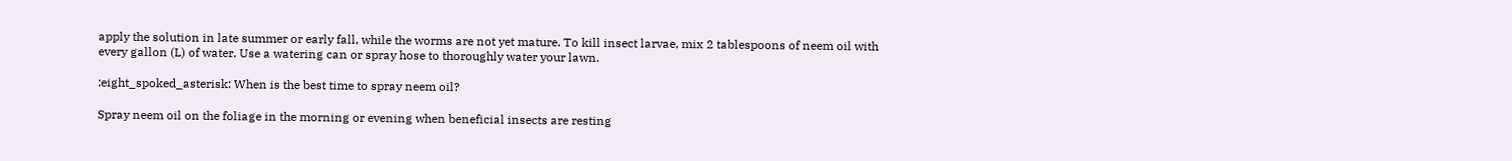apply the solution in late summer or early fall, while the worms are not yet mature. To kill insect larvae, mix 2 tablespoons of neem oil with every gallon (L) of water. Use a watering can or spray hose to thoroughly water your lawn.

:eight_spoked_asterisk: When is the best time to spray neem oil?

Spray neem oil on the foliage in the morning or evening when beneficial insects are resting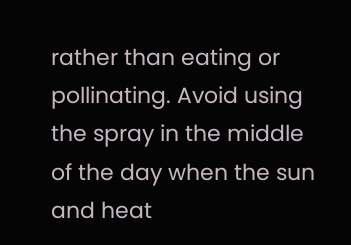rather than eating or pollinating. Avoid using the spray in the middle of the day when the sun and heat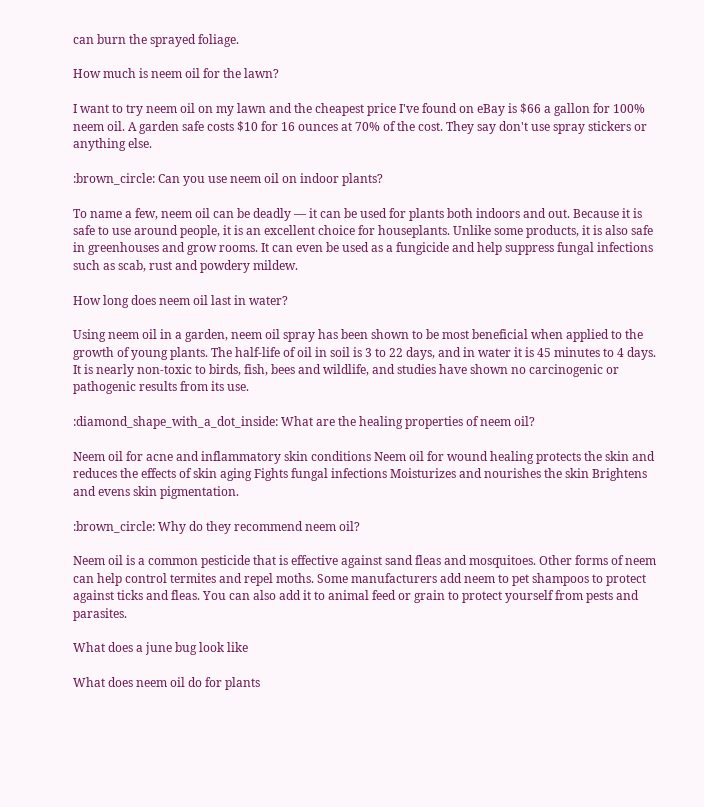can burn the sprayed foliage.

How much is neem oil for the lawn?

I want to try neem oil on my lawn and the cheapest price I've found on eBay is $66 a gallon for 100% neem oil. A garden safe costs $10 for 16 ounces at 70% of the cost. They say don't use spray stickers or anything else.

:brown_circle: Can you use neem oil on indoor plants?

To name a few, neem oil can be deadly — it can be used for plants both indoors and out. Because it is safe to use around people, it is an excellent choice for houseplants. Unlike some products, it is also safe in greenhouses and grow rooms. It can even be used as a fungicide and help suppress fungal infections such as scab, rust and powdery mildew.

How long does neem oil last in water?

Using neem oil in a garden, neem oil spray has been shown to be most beneficial when applied to the growth of young plants. The half-life of oil in soil is 3 to 22 days, and in water it is 45 minutes to 4 days. It is nearly non-toxic to birds, fish, bees and wildlife, and studies have shown no carcinogenic or pathogenic results from its use.

:diamond_shape_with_a_dot_inside: What are the healing properties of neem oil?

Neem oil for acne and inflammatory skin conditions Neem oil for wound healing protects the skin and reduces the effects of skin aging Fights fungal infections Moisturizes and nourishes the skin Brightens and evens skin pigmentation.

:brown_circle: Why do they recommend neem oil?

Neem oil is a common pesticide that is effective against sand fleas and mosquitoes. Other forms of neem can help control termites and repel moths. Some manufacturers add neem to pet shampoos to protect against ticks and fleas. You can also add it to animal feed or grain to protect yourself from pests and parasites.

What does a june bug look like

What does neem oil do for plants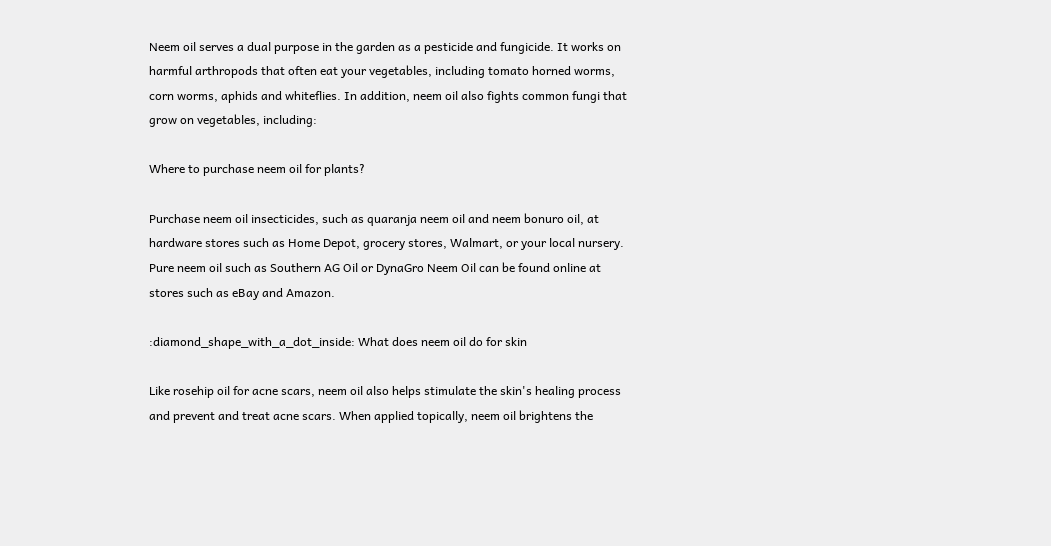Neem oil serves a dual purpose in the garden as a pesticide and fungicide. It works on harmful arthropods that often eat your vegetables, including tomato horned worms, corn worms, aphids and whiteflies. In addition, neem oil also fights common fungi that grow on vegetables, including:

Where to purchase neem oil for plants?

Purchase neem oil insecticides, such as quaranja neem oil and neem bonuro oil, at hardware stores such as Home Depot, grocery stores, Walmart, or your local nursery. Pure neem oil such as Southern AG Oil or DynaGro Neem Oil can be found online at stores such as eBay and Amazon.

:diamond_shape_with_a_dot_inside: What does neem oil do for skin

Like rosehip oil for acne scars, neem oil also helps stimulate the skin's healing process and prevent and treat acne scars. When applied topically, neem oil brightens the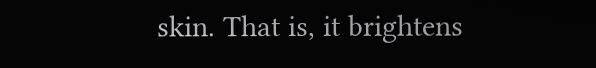skin. That is, it brightens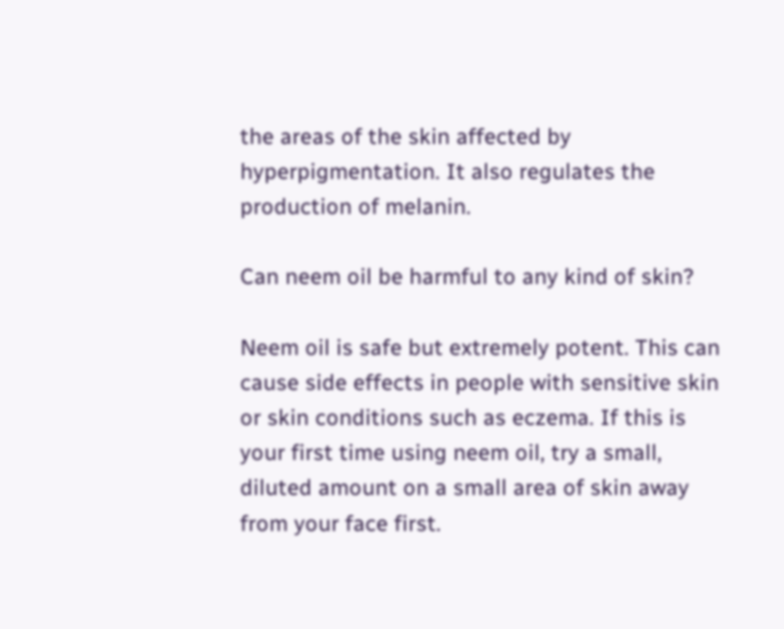the areas of the skin affected by hyperpigmentation. It also regulates the production of melanin.

Can neem oil be harmful to any kind of skin?

Neem oil is safe but extremely potent. This can cause side effects in people with sensitive skin or skin conditions such as eczema. If this is your first time using neem oil, try a small, diluted amount on a small area of skin away from your face first.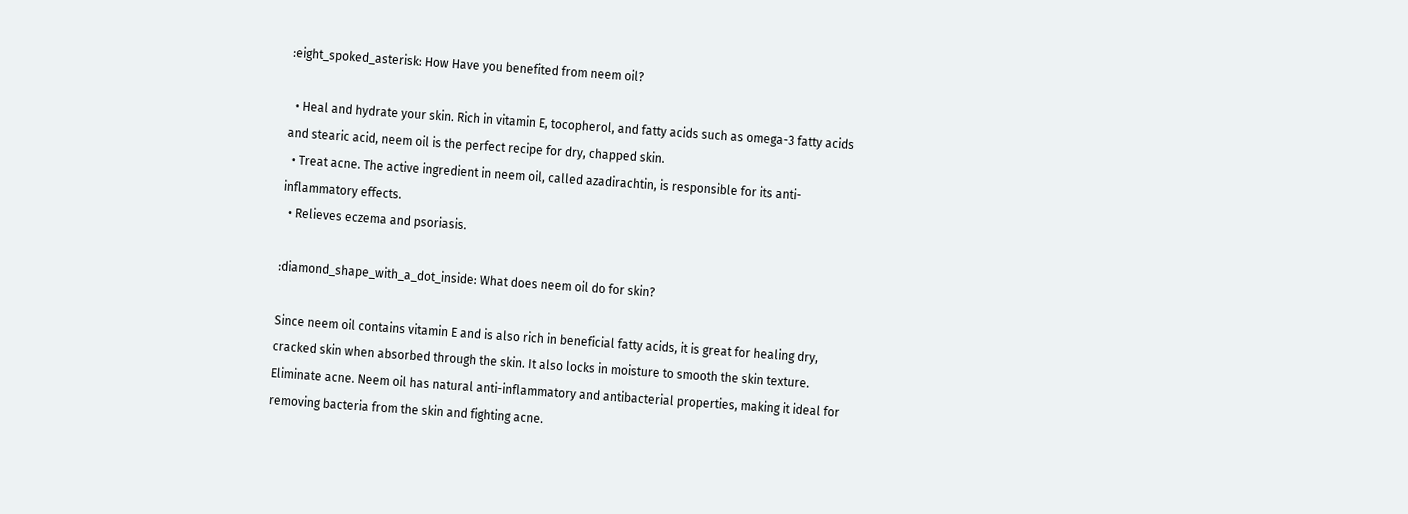:eight_spoked_asterisk: How Have you benefited from neem oil?

  • Heal and hydrate your skin. Rich in vitamin E, tocopherol, and fatty acids such as omega-3 fatty acids and stearic acid, neem oil is the perfect recipe for dry, chapped skin.
  • Treat acne. The active ingredient in neem oil, called azadirachtin, is responsible for its anti-inflammatory effects.
  • Relieves eczema and psoriasis.

:diamond_shape_with_a_dot_inside: What does neem oil do for skin?

Since neem oil contains vitamin E and is also rich in beneficial fatty acids, it is great for healing dry, cracked skin when absorbed through the skin. It also locks in moisture to smooth the skin texture. Eliminate acne. Neem oil has natural anti-inflammatory and antibacterial properties, making it ideal for removing bacteria from the skin and fighting acne.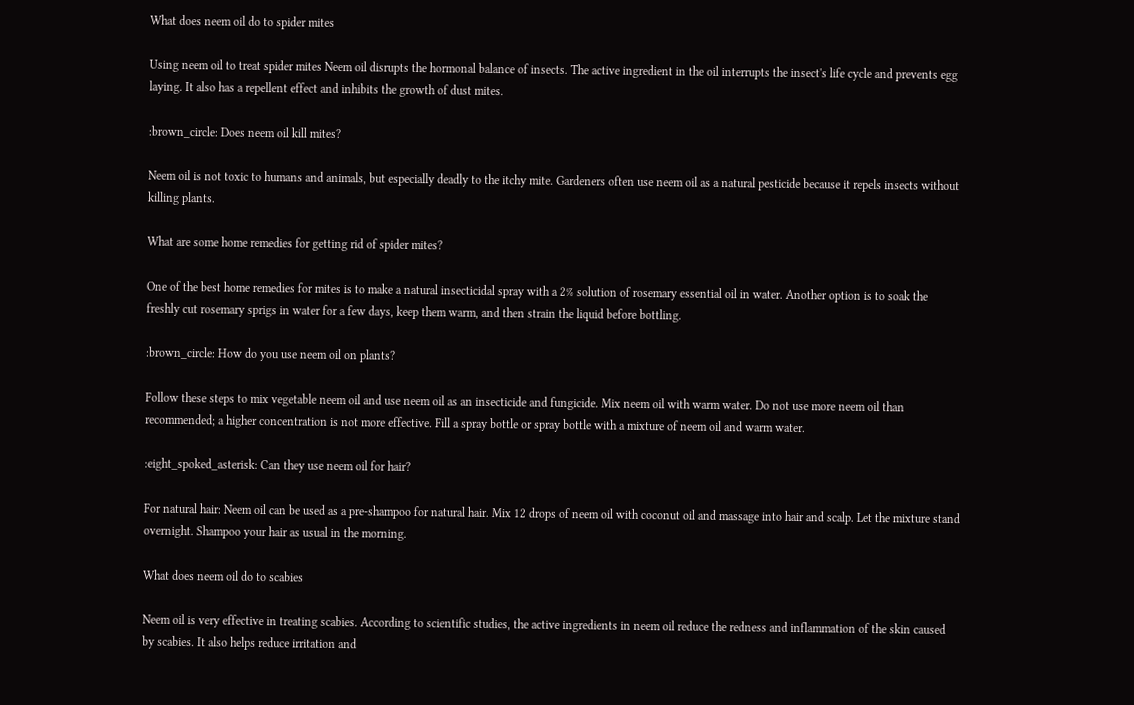What does neem oil do to spider mites

Using neem oil to treat spider mites Neem oil disrupts the hormonal balance of insects. The active ingredient in the oil interrupts the insect's life cycle and prevents egg laying. It also has a repellent effect and inhibits the growth of dust mites.

:brown_circle: Does neem oil kill mites?

Neem oil is not toxic to humans and animals, but especially deadly to the itchy mite. Gardeners often use neem oil as a natural pesticide because it repels insects without killing plants.

What are some home remedies for getting rid of spider mites?

One of the best home remedies for mites is to make a natural insecticidal spray with a 2% solution of rosemary essential oil in water. Another option is to soak the freshly cut rosemary sprigs in water for a few days, keep them warm, and then strain the liquid before bottling.

:brown_circle: How do you use neem oil on plants?

Follow these steps to mix vegetable neem oil and use neem oil as an insecticide and fungicide. Mix neem oil with warm water. Do not use more neem oil than recommended; a higher concentration is not more effective. Fill a spray bottle or spray bottle with a mixture of neem oil and warm water.

:eight_spoked_asterisk: Can they use neem oil for hair?

For natural hair: Neem oil can be used as a pre-shampoo for natural hair. Mix 12 drops of neem oil with coconut oil and massage into hair and scalp. Let the mixture stand overnight. Shampoo your hair as usual in the morning.

What does neem oil do to scabies

Neem oil is very effective in treating scabies. According to scientific studies, the active ingredients in neem oil reduce the redness and inflammation of the skin caused by scabies. It also helps reduce irritation and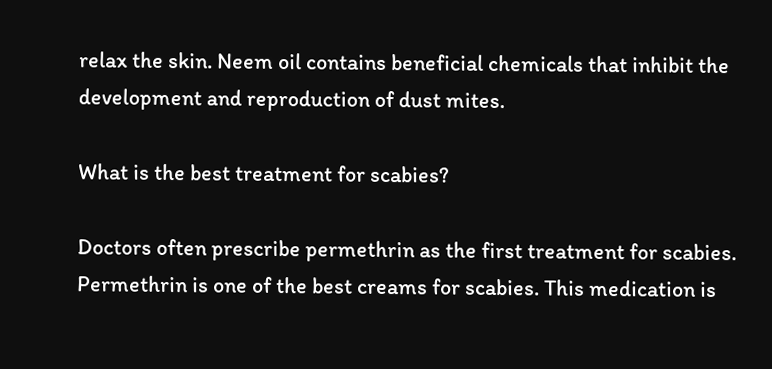relax the skin. Neem oil contains beneficial chemicals that inhibit the development and reproduction of dust mites.

What is the best treatment for scabies?

Doctors often prescribe permethrin as the first treatment for scabies. Permethrin is one of the best creams for scabies. This medication is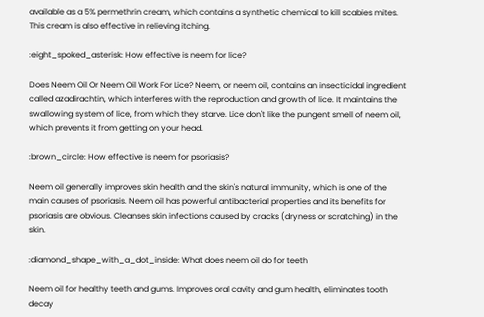available as a 5% permethrin cream, which contains a synthetic chemical to kill scabies mites. This cream is also effective in relieving itching.

:eight_spoked_asterisk: How effective is neem for lice?

Does Neem Oil Or Neem Oil Work For Lice? Neem, or neem oil, contains an insecticidal ingredient called azadirachtin, which interferes with the reproduction and growth of lice. It maintains the swallowing system of lice, from which they starve. Lice don't like the pungent smell of neem oil, which prevents it from getting on your head.

:brown_circle: How effective is neem for psoriasis?

Neem oil generally improves skin health and the skin's natural immunity, which is one of the main causes of psoriasis. Neem oil has powerful antibacterial properties and its benefits for psoriasis are obvious. Cleanses skin infections caused by cracks (dryness or scratching) in the skin.

:diamond_shape_with_a_dot_inside: What does neem oil do for teeth

Neem oil for healthy teeth and gums. Improves oral cavity and gum health, eliminates tooth decay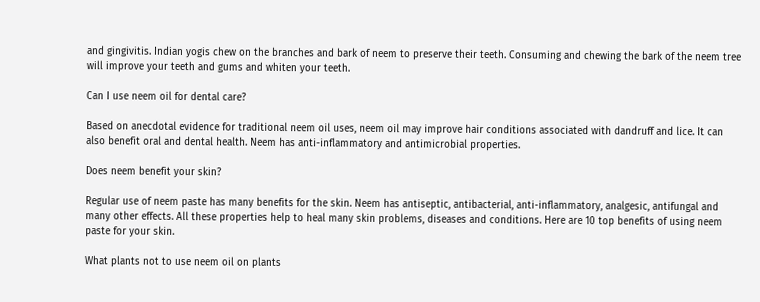and gingivitis. Indian yogis chew on the branches and bark of neem to preserve their teeth. Consuming and chewing the bark of the neem tree will improve your teeth and gums and whiten your teeth.

Can I use neem oil for dental care?

Based on anecdotal evidence for traditional neem oil uses, neem oil may improve hair conditions associated with dandruff and lice. It can also benefit oral and dental health. Neem has anti-inflammatory and antimicrobial properties.

Does neem benefit your skin?

Regular use of neem paste has many benefits for the skin. Neem has antiseptic, antibacterial, anti-inflammatory, analgesic, antifungal and many other effects. All these properties help to heal many skin problems, diseases and conditions. Here are 10 top benefits of using neem paste for your skin.

What plants not to use neem oil on plants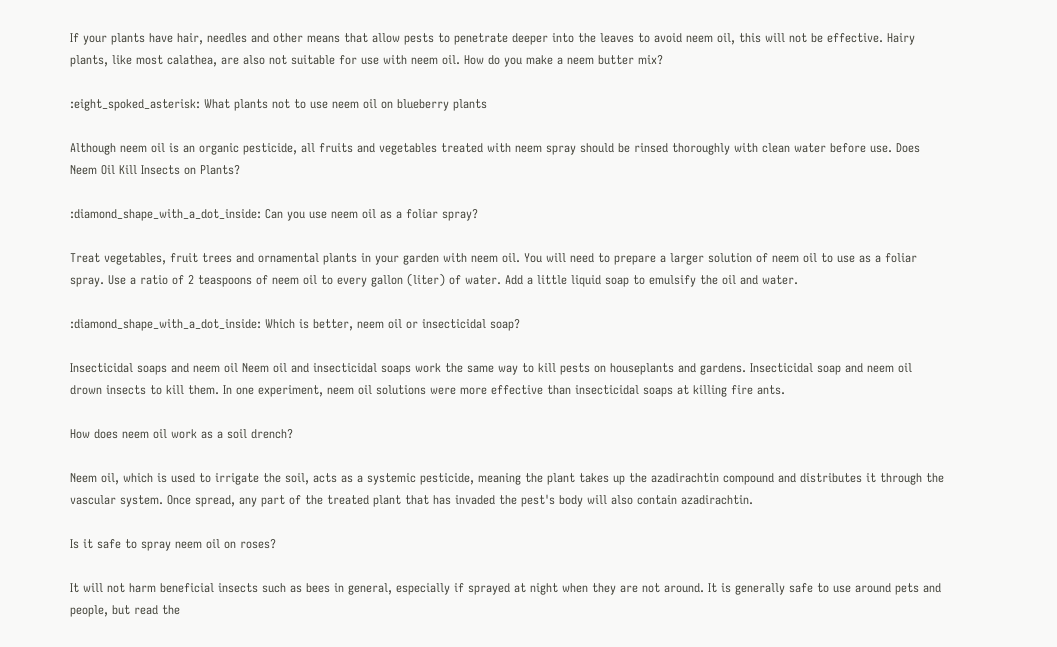If your plants have hair, needles and other means that allow pests to penetrate deeper into the leaves to avoid neem oil, this will not be effective. Hairy plants, like most calathea, are also not suitable for use with neem oil. How do you make a neem butter mix?

:eight_spoked_asterisk: What plants not to use neem oil on blueberry plants

Although neem oil is an organic pesticide, all fruits and vegetables treated with neem spray should be rinsed thoroughly with clean water before use. Does Neem Oil Kill Insects on Plants?

:diamond_shape_with_a_dot_inside: Can you use neem oil as a foliar spray?

Treat vegetables, fruit trees and ornamental plants in your garden with neem oil. You will need to prepare a larger solution of neem oil to use as a foliar spray. Use a ratio of 2 teaspoons of neem oil to every gallon (liter) of water. Add a little liquid soap to emulsify the oil and water.

:diamond_shape_with_a_dot_inside: Which is better, neem oil or insecticidal soap?

Insecticidal soaps and neem oil Neem oil and insecticidal soaps work the same way to kill pests on houseplants and gardens. Insecticidal soap and neem oil drown insects to kill them. In one experiment, neem oil solutions were more effective than insecticidal soaps at killing fire ants.

How does neem oil work as a soil drench?

Neem oil, which is used to irrigate the soil, acts as a systemic pesticide, meaning the plant takes up the azadirachtin compound and distributes it through the vascular system. Once spread, any part of the treated plant that has invaded the pest's body will also contain azadirachtin.

Is it safe to spray neem oil on roses?

It will not harm beneficial insects such as bees in general, especially if sprayed at night when they are not around. It is generally safe to use around pets and people, but read the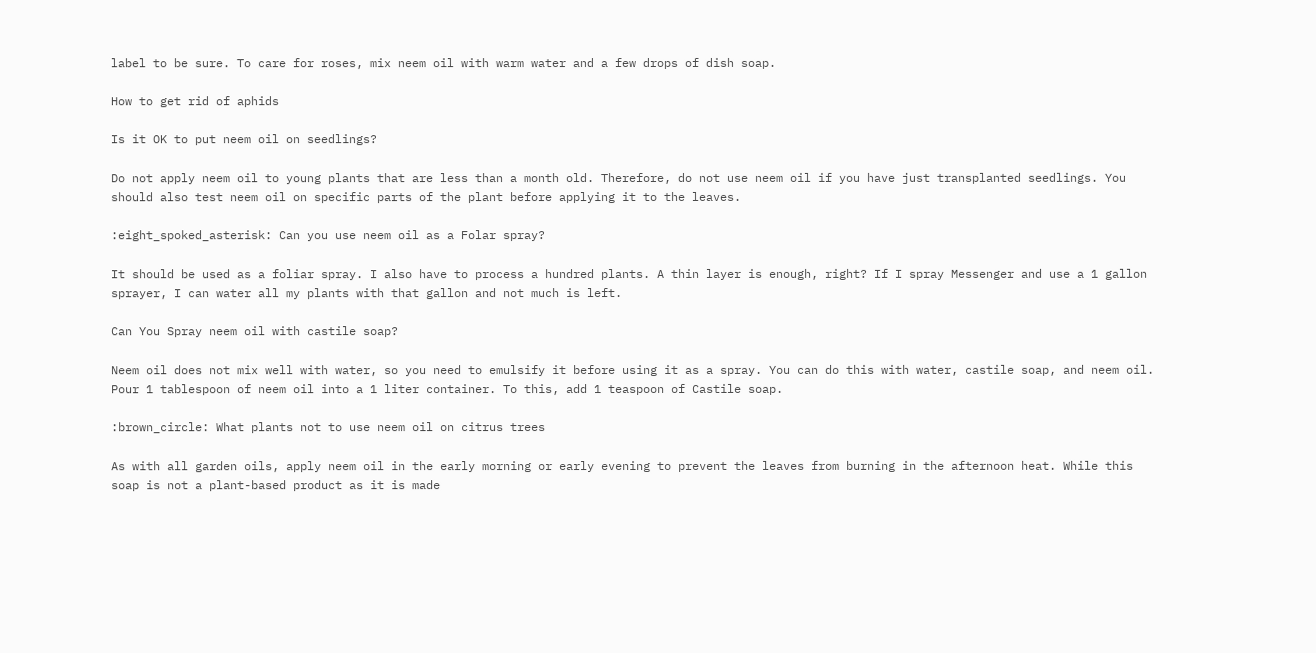label to be sure. To care for roses, mix neem oil with warm water and a few drops of dish soap.

How to get rid of aphids

Is it OK to put neem oil on seedlings?

Do not apply neem oil to young plants that are less than a month old. Therefore, do not use neem oil if you have just transplanted seedlings. You should also test neem oil on specific parts of the plant before applying it to the leaves.

:eight_spoked_asterisk: Can you use neem oil as a Folar spray?

It should be used as a foliar spray. I also have to process a hundred plants. A thin layer is enough, right? If I spray Messenger and use a 1 gallon sprayer, I can water all my plants with that gallon and not much is left.

Can You Spray neem oil with castile soap?

Neem oil does not mix well with water, so you need to emulsify it before using it as a spray. You can do this with water, castile soap, and neem oil. Pour 1 tablespoon of neem oil into a 1 liter container. To this, add 1 teaspoon of Castile soap.

:brown_circle: What plants not to use neem oil on citrus trees

As with all garden oils, apply neem oil in the early morning or early evening to prevent the leaves from burning in the afternoon heat. While this soap is not a plant-based product as it is made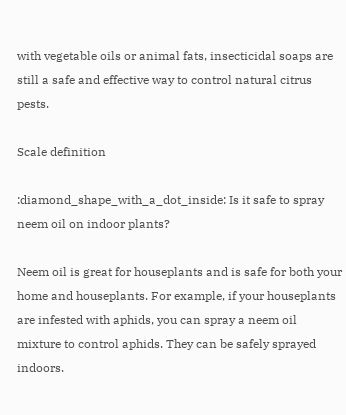with vegetable oils or animal fats, insecticidal soaps are still a safe and effective way to control natural citrus pests.

Scale definition

:diamond_shape_with_a_dot_inside: Is it safe to spray neem oil on indoor plants?

Neem oil is great for houseplants and is safe for both your home and houseplants. For example, if your houseplants are infested with aphids, you can spray a neem oil mixture to control aphids. They can be safely sprayed indoors.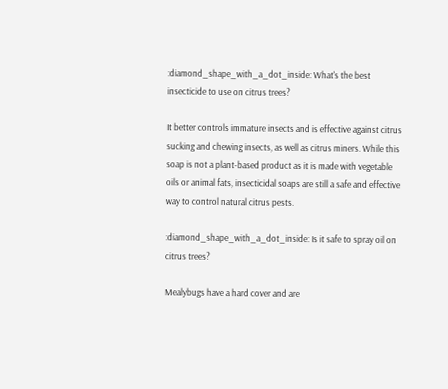:diamond_shape_with_a_dot_inside: What's the best insecticide to use on citrus trees?

It better controls immature insects and is effective against citrus sucking and chewing insects, as well as citrus miners. While this soap is not a plant-based product as it is made with vegetable oils or animal fats, insecticidal soaps are still a safe and effective way to control natural citrus pests.

:diamond_shape_with_a_dot_inside: Is it safe to spray oil on citrus trees?

Mealybugs have a hard cover and are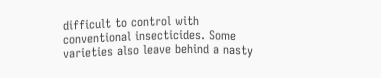difficult to control with conventional insecticides. Some varieties also leave behind a nasty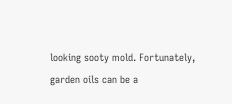looking sooty mold. Fortunately, garden oils can be a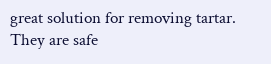great solution for removing tartar. They are safe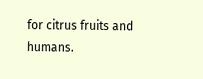for citrus fruits and humans.